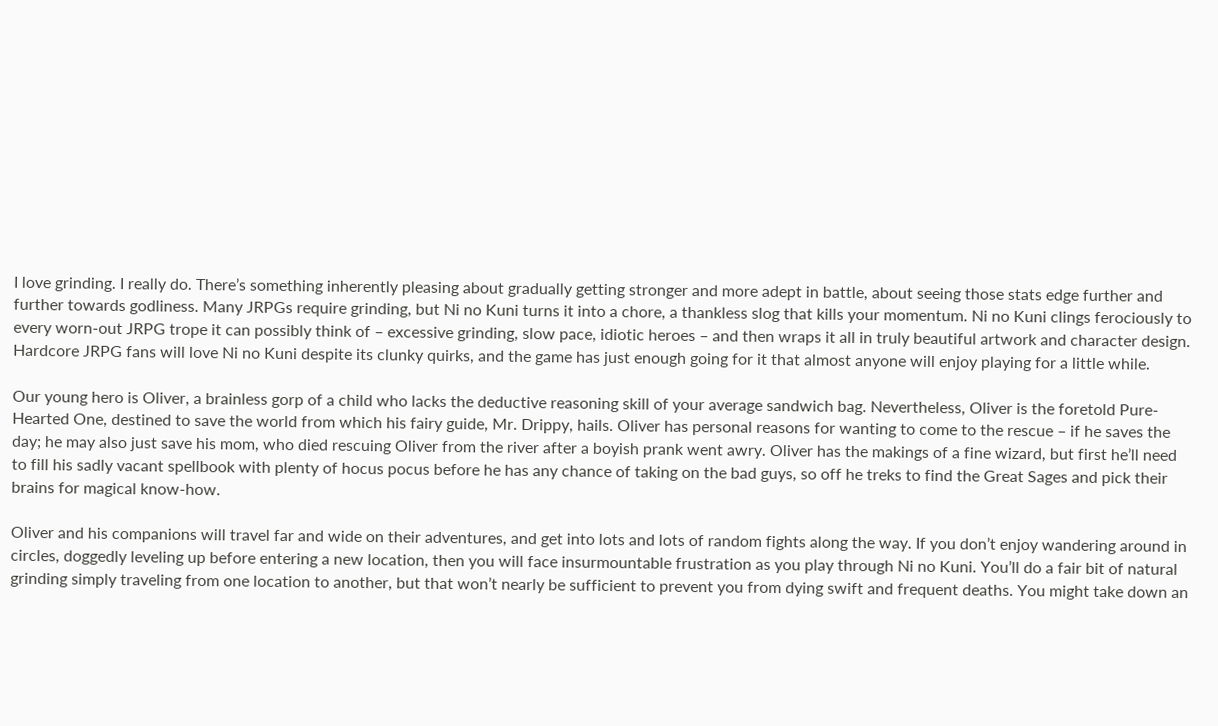I love grinding. I really do. There’s something inherently pleasing about gradually getting stronger and more adept in battle, about seeing those stats edge further and further towards godliness. Many JRPGs require grinding, but Ni no Kuni turns it into a chore, a thankless slog that kills your momentum. Ni no Kuni clings ferociously to every worn-out JRPG trope it can possibly think of – excessive grinding, slow pace, idiotic heroes – and then wraps it all in truly beautiful artwork and character design. Hardcore JRPG fans will love Ni no Kuni despite its clunky quirks, and the game has just enough going for it that almost anyone will enjoy playing for a little while.

Our young hero is Oliver, a brainless gorp of a child who lacks the deductive reasoning skill of your average sandwich bag. Nevertheless, Oliver is the foretold Pure-Hearted One, destined to save the world from which his fairy guide, Mr. Drippy, hails. Oliver has personal reasons for wanting to come to the rescue – if he saves the day; he may also just save his mom, who died rescuing Oliver from the river after a boyish prank went awry. Oliver has the makings of a fine wizard, but first he’ll need to fill his sadly vacant spellbook with plenty of hocus pocus before he has any chance of taking on the bad guys, so off he treks to find the Great Sages and pick their brains for magical know-how.

Oliver and his companions will travel far and wide on their adventures, and get into lots and lots of random fights along the way. If you don’t enjoy wandering around in circles, doggedly leveling up before entering a new location, then you will face insurmountable frustration as you play through Ni no Kuni. You’ll do a fair bit of natural grinding simply traveling from one location to another, but that won’t nearly be sufficient to prevent you from dying swift and frequent deaths. You might take down an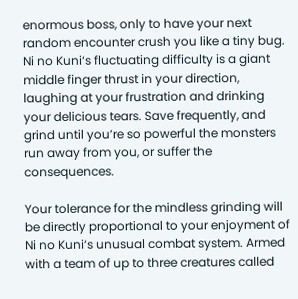enormous boss, only to have your next random encounter crush you like a tiny bug. Ni no Kuni‘s fluctuating difficulty is a giant middle finger thrust in your direction, laughing at your frustration and drinking your delicious tears. Save frequently, and grind until you’re so powerful the monsters run away from you, or suffer the consequences.

Your tolerance for the mindless grinding will be directly proportional to your enjoyment of Ni no Kuni‘s unusual combat system. Armed with a team of up to three creatures called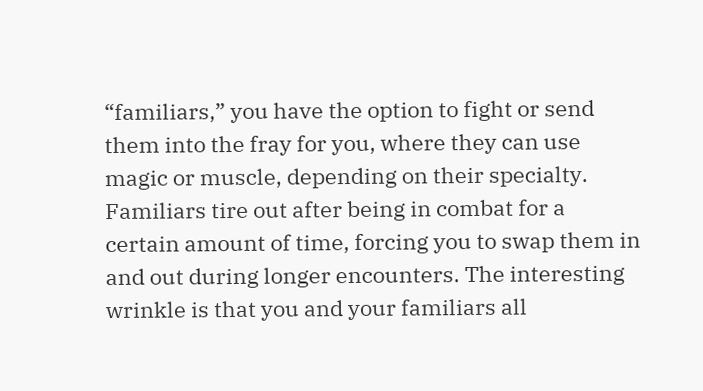“familiars,” you have the option to fight or send them into the fray for you, where they can use magic or muscle, depending on their specialty. Familiars tire out after being in combat for a certain amount of time, forcing you to swap them in and out during longer encounters. The interesting wrinkle is that you and your familiars all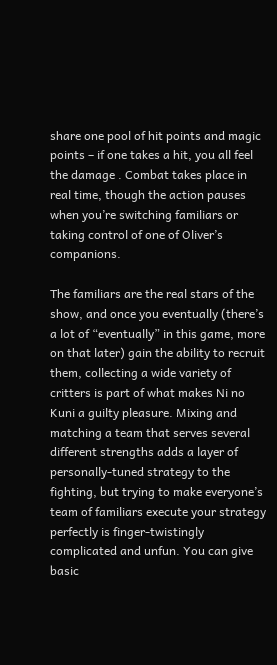share one pool of hit points and magic points – if one takes a hit, you all feel the damage . Combat takes place in real time, though the action pauses when you’re switching familiars or taking control of one of Oliver’s companions.

The familiars are the real stars of the show, and once you eventually (there’s a lot of “eventually” in this game, more on that later) gain the ability to recruit them, collecting a wide variety of critters is part of what makes Ni no Kuni a guilty pleasure. Mixing and matching a team that serves several different strengths adds a layer of personally-tuned strategy to the fighting, but trying to make everyone’s team of familiars execute your strategy perfectly is finger-twistingly complicated and unfun. You can give basic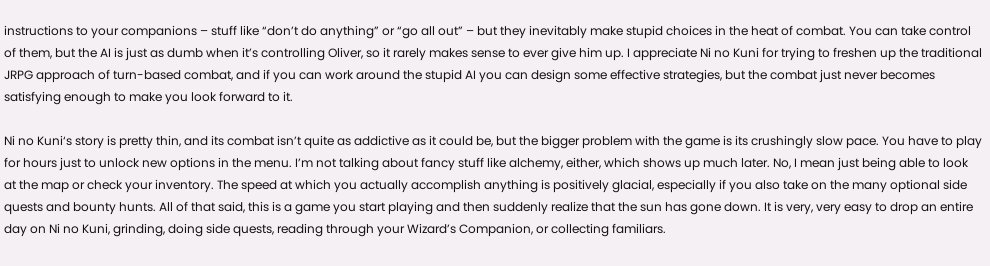instructions to your companions – stuff like “don’t do anything” or “go all out” – but they inevitably make stupid choices in the heat of combat. You can take control of them, but the AI is just as dumb when it’s controlling Oliver, so it rarely makes sense to ever give him up. I appreciate Ni no Kuni for trying to freshen up the traditional JRPG approach of turn-based combat, and if you can work around the stupid AI you can design some effective strategies, but the combat just never becomes satisfying enough to make you look forward to it.

Ni no Kuni‘s story is pretty thin, and its combat isn’t quite as addictive as it could be, but the bigger problem with the game is its crushingly slow pace. You have to play for hours just to unlock new options in the menu. I’m not talking about fancy stuff like alchemy, either, which shows up much later. No, I mean just being able to look at the map or check your inventory. The speed at which you actually accomplish anything is positively glacial, especially if you also take on the many optional side quests and bounty hunts. All of that said, this is a game you start playing and then suddenly realize that the sun has gone down. It is very, very easy to drop an entire day on Ni no Kuni, grinding, doing side quests, reading through your Wizard’s Companion, or collecting familiars.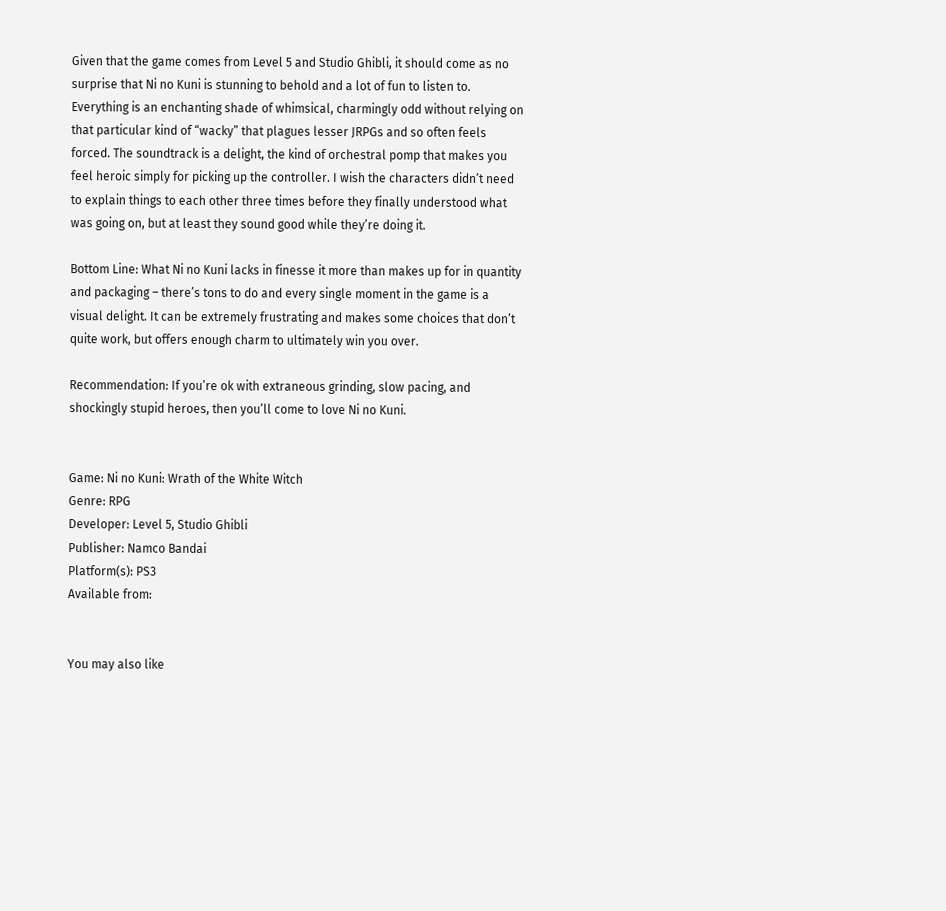Given that the game comes from Level 5 and Studio Ghibli, it should come as no surprise that Ni no Kuni is stunning to behold and a lot of fun to listen to. Everything is an enchanting shade of whimsical, charmingly odd without relying on that particular kind of “wacky” that plagues lesser JRPGs and so often feels forced. The soundtrack is a delight, the kind of orchestral pomp that makes you feel heroic simply for picking up the controller. I wish the characters didn’t need to explain things to each other three times before they finally understood what was going on, but at least they sound good while they’re doing it.

Bottom Line: What Ni no Kuni lacks in finesse it more than makes up for in quantity and packaging – there’s tons to do and every single moment in the game is a visual delight. It can be extremely frustrating and makes some choices that don’t quite work, but offers enough charm to ultimately win you over.

Recommendation: If you’re ok with extraneous grinding, slow pacing, and shockingly stupid heroes, then you’ll come to love Ni no Kuni.


Game: Ni no Kuni: Wrath of the White Witch
Genre: RPG
Developer: Level 5, Studio Ghibli
Publisher: Namco Bandai
Platform(s): PS3
Available from:


You may also like